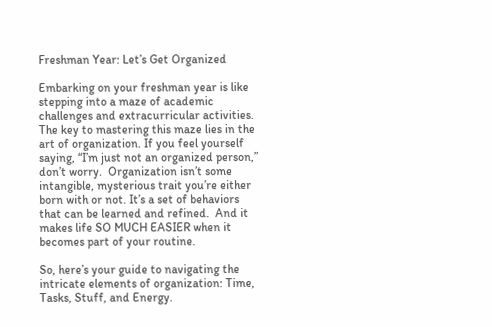Freshman Year: Let’s Get Organized

Embarking on your freshman year is like stepping into a maze of academic challenges and extracurricular activities. The key to mastering this maze lies in the art of organization. If you feel yourself saying, “I’m just not an organized person,” don’t worry.  Organization isn’t some intangible, mysterious trait you’re either born with or not. It’s a set of behaviors that can be learned and refined.  And it makes life SO MUCH EASIER when it becomes part of your routine.

So, here’s your guide to navigating the intricate elements of organization: Time, Tasks, Stuff, and Energy.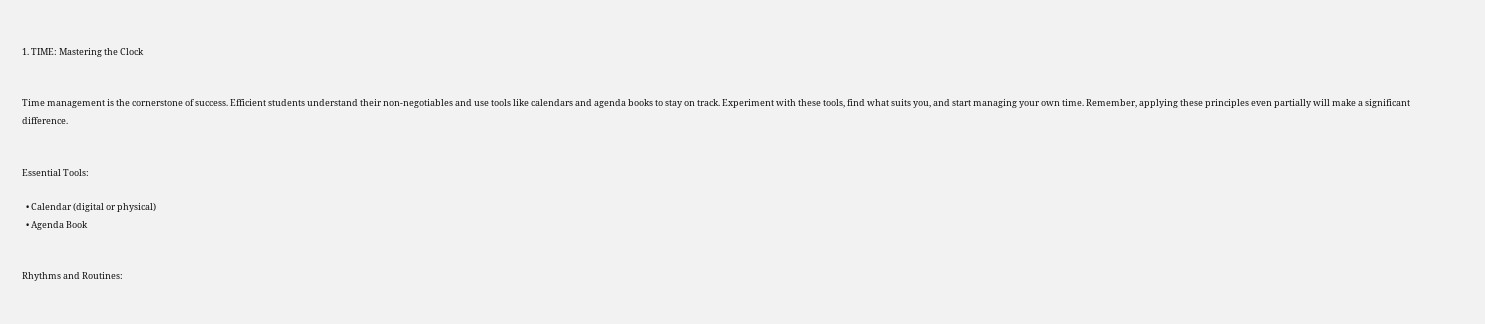1. TIME: Mastering the Clock


Time management is the cornerstone of success. Efficient students understand their non-negotiables and use tools like calendars and agenda books to stay on track. Experiment with these tools, find what suits you, and start managing your own time. Remember, applying these principles even partially will make a significant difference.


Essential Tools:

  • Calendar (digital or physical)
  • Agenda Book


Rhythms and Routines: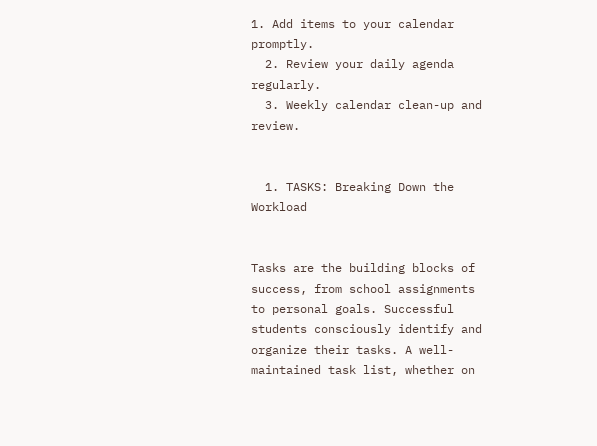1. Add items to your calendar promptly.
  2. Review your daily agenda regularly.
  3. Weekly calendar clean-up and review.


  1. TASKS: Breaking Down the Workload


Tasks are the building blocks of success, from school assignments to personal goals. Successful students consciously identify and organize their tasks. A well-maintained task list, whether on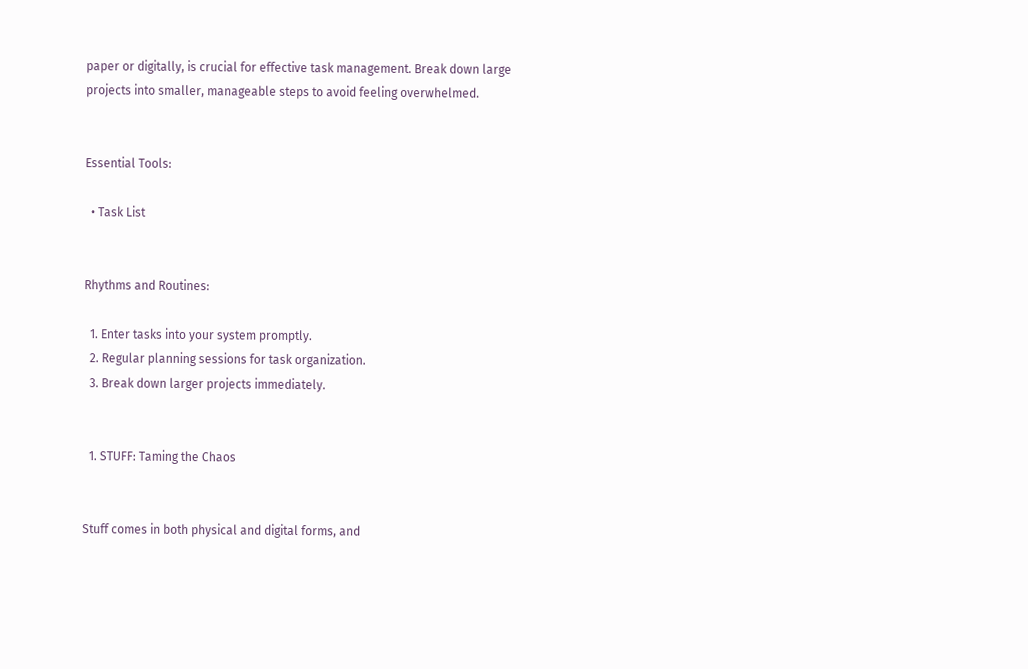paper or digitally, is crucial for effective task management. Break down large projects into smaller, manageable steps to avoid feeling overwhelmed.


Essential Tools:

  • Task List


Rhythms and Routines:

  1. Enter tasks into your system promptly.
  2. Regular planning sessions for task organization.
  3. Break down larger projects immediately.


  1. STUFF: Taming the Chaos


Stuff comes in both physical and digital forms, and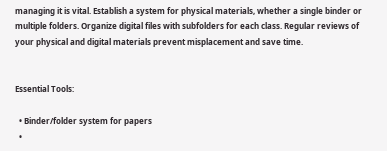managing it is vital. Establish a system for physical materials, whether a single binder or multiple folders. Organize digital files with subfolders for each class. Regular reviews of your physical and digital materials prevent misplacement and save time.


Essential Tools:

  • Binder/folder system for papers
  •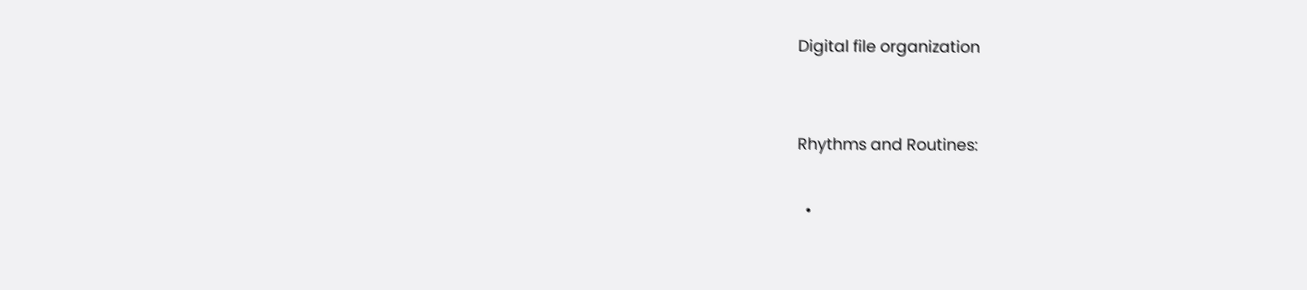Digital file organization


Rhythms and Routines:

  •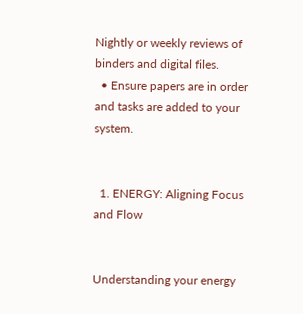Nightly or weekly reviews of binders and digital files.
  • Ensure papers are in order and tasks are added to your system.


  1. ENERGY: Aligning Focus and Flow


Understanding your energy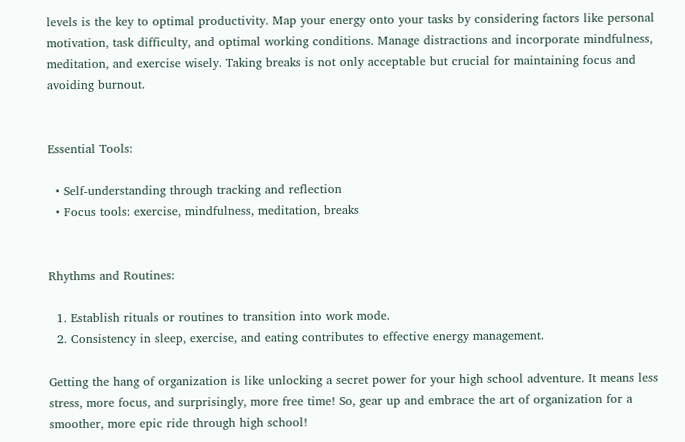levels is the key to optimal productivity. Map your energy onto your tasks by considering factors like personal motivation, task difficulty, and optimal working conditions. Manage distractions and incorporate mindfulness, meditation, and exercise wisely. Taking breaks is not only acceptable but crucial for maintaining focus and avoiding burnout.


Essential Tools:

  • Self-understanding through tracking and reflection
  • Focus tools: exercise, mindfulness, meditation, breaks


Rhythms and Routines:

  1. Establish rituals or routines to transition into work mode.
  2. Consistency in sleep, exercise, and eating contributes to effective energy management.

Getting the hang of organization is like unlocking a secret power for your high school adventure. It means less stress, more focus, and surprisingly, more free time! So, gear up and embrace the art of organization for a smoother, more epic ride through high school!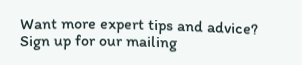Want more expert tips and advice? Sign up for our mailing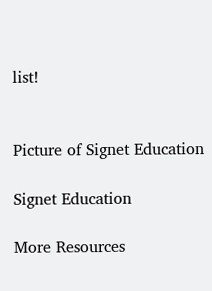list!


Picture of Signet Education

Signet Education

More Resources